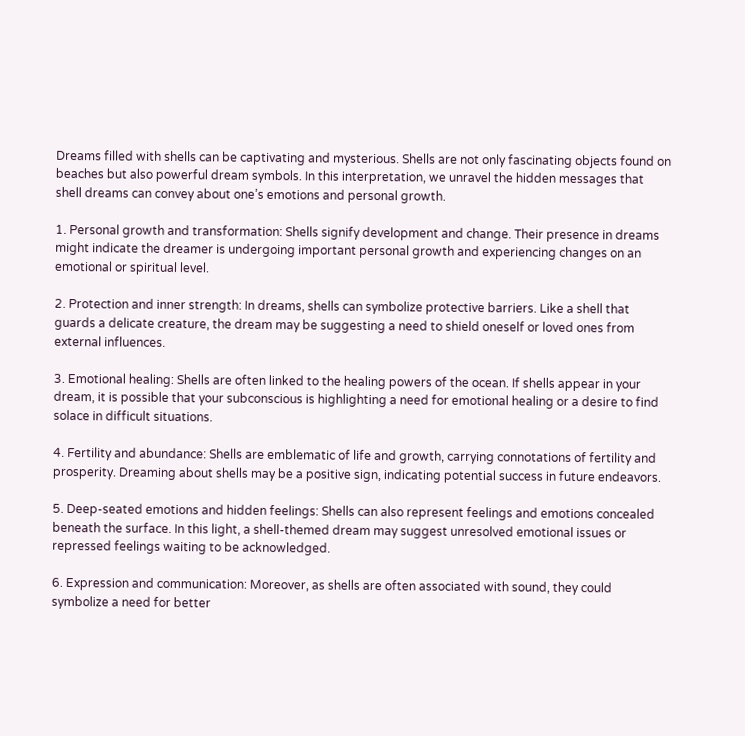Dreams filled with shells can be captivating and mysterious. Shells are not only fascinating objects found on beaches but also powerful dream symbols. In this interpretation, we unravel the hidden messages that shell dreams can convey about one’s emotions and personal growth.

1. Personal growth and transformation: Shells signify development and change. Their presence in dreams might indicate the dreamer is undergoing important personal growth and experiencing changes on an emotional or spiritual level.

2. Protection and inner strength: In dreams, shells can symbolize protective barriers. Like a shell that guards a delicate creature, the dream may be suggesting a need to shield oneself or loved ones from external influences.

3. Emotional healing: Shells are often linked to the healing powers of the ocean. If shells appear in your dream, it is possible that your subconscious is highlighting a need for emotional healing or a desire to find solace in difficult situations.

4. Fertility and abundance: Shells are emblematic of life and growth, carrying connotations of fertility and prosperity. Dreaming about shells may be a positive sign, indicating potential success in future endeavors.

5. Deep-seated emotions and hidden feelings: Shells can also represent feelings and emotions concealed beneath the surface. In this light, a shell-themed dream may suggest unresolved emotional issues or repressed feelings waiting to be acknowledged.

6. Expression and communication: Moreover, as shells are often associated with sound, they could symbolize a need for better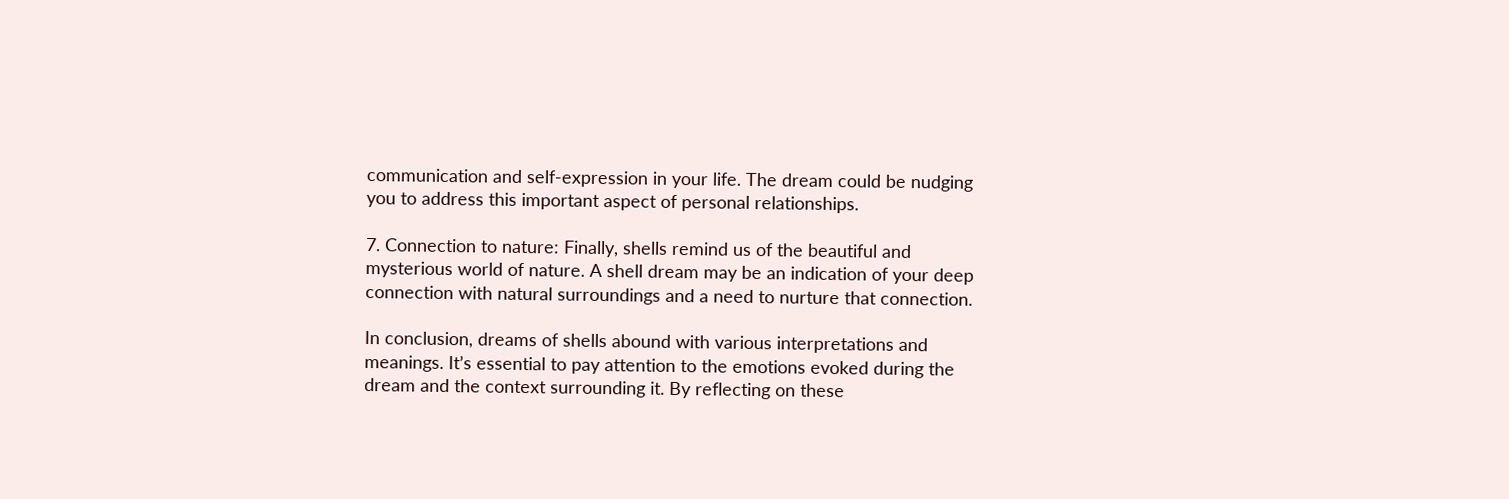communication and self-expression in your life. The dream could be nudging you to address this important aspect of personal relationships.

7. Connection to nature: Finally, shells remind us of the beautiful and mysterious world of nature. A shell dream may be an indication of your deep connection with natural surroundings and a need to nurture that connection.

In conclusion, dreams of shells abound with various interpretations and meanings. It’s essential to pay attention to the emotions evoked during the dream and the context surrounding it. By reflecting on these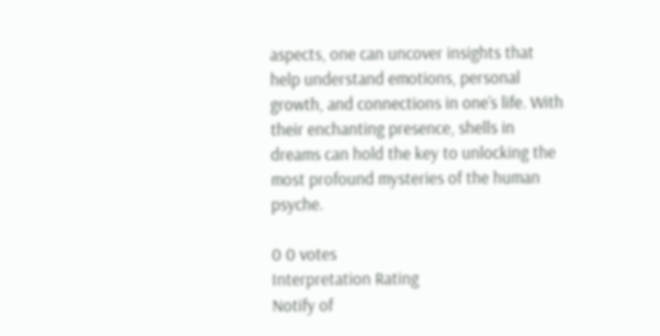aspects, one can uncover insights that help understand emotions, personal growth, and connections in one’s life. With their enchanting presence, shells in dreams can hold the key to unlocking the most profound mysteries of the human psyche.

0 0 votes
Interpretation Rating
Notify of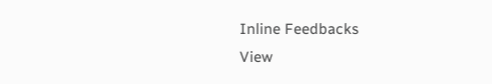Inline Feedbacks
View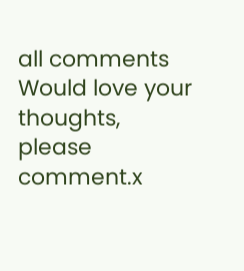all comments
Would love your thoughts, please comment.x